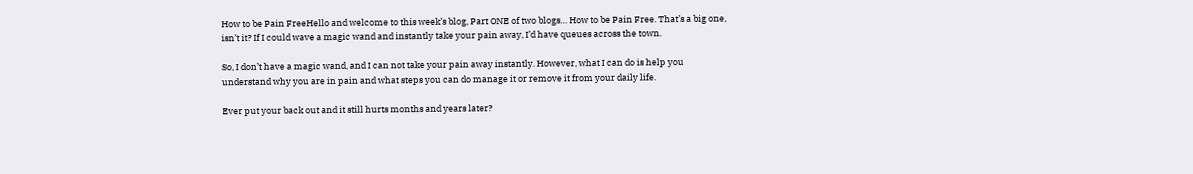How to be Pain FreeHello and welcome to this week’s blog, Part ONE of two blogs… How to be Pain Free. That’s a big one, isn’t it? If I could wave a magic wand and instantly take your pain away, I’d have queues across the town.

So, I don’t have a magic wand, and I can not take your pain away instantly. However, what I can do is help you understand why you are in pain and what steps you can do manage it or remove it from your daily life.

Ever put your back out and it still hurts months and years later?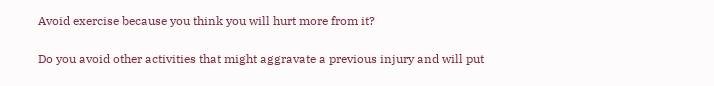Avoid exercise because you think you will hurt more from it?

Do you avoid other activities that might aggravate a previous injury and will put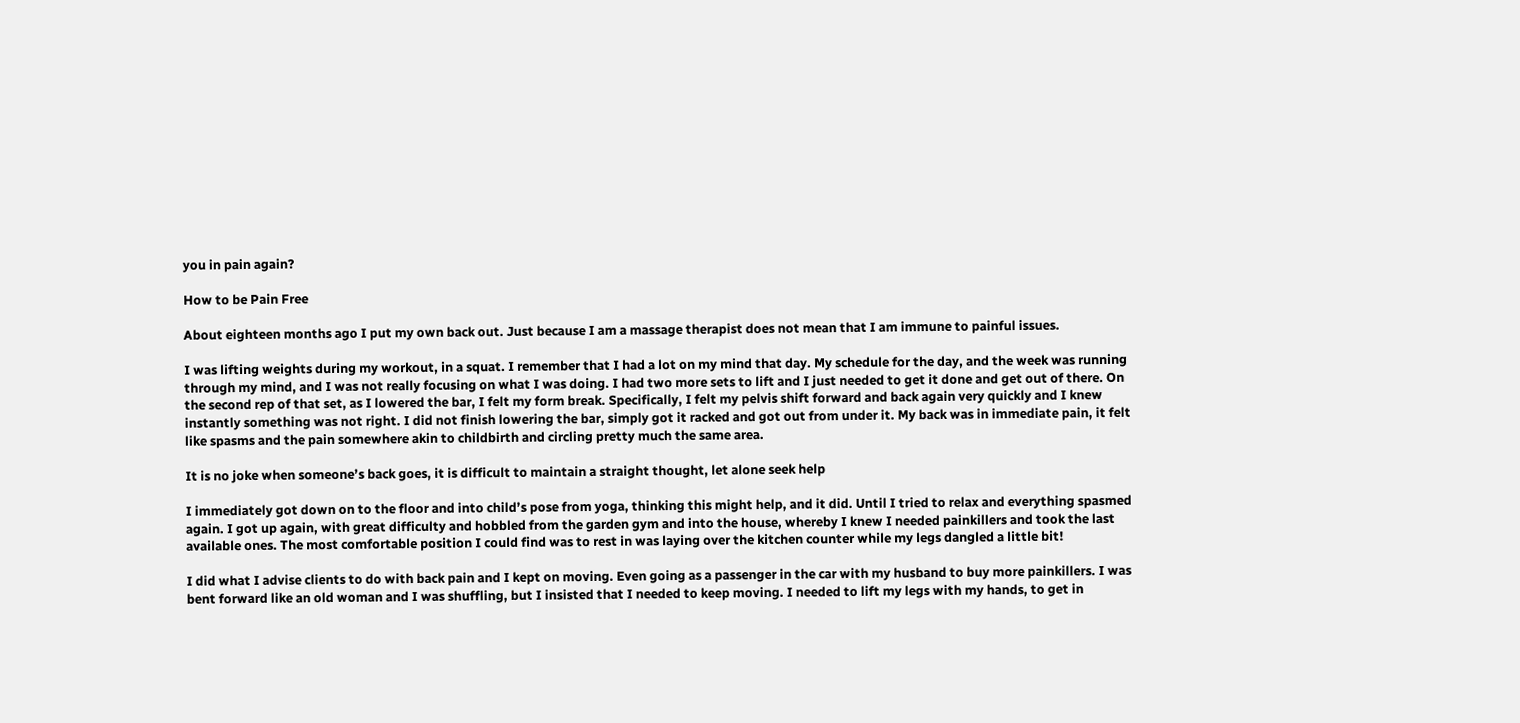you in pain again?

How to be Pain Free

About eighteen months ago I put my own back out. Just because I am a massage therapist does not mean that I am immune to painful issues.

I was lifting weights during my workout, in a squat. I remember that I had a lot on my mind that day. My schedule for the day, and the week was running through my mind, and I was not really focusing on what I was doing. I had two more sets to lift and I just needed to get it done and get out of there. On the second rep of that set, as I lowered the bar, I felt my form break. Specifically, I felt my pelvis shift forward and back again very quickly and I knew instantly something was not right. I did not finish lowering the bar, simply got it racked and got out from under it. My back was in immediate pain, it felt like spasms and the pain somewhere akin to childbirth and circling pretty much the same area.

It is no joke when someone’s back goes, it is difficult to maintain a straight thought, let alone seek help

I immediately got down on to the floor and into child’s pose from yoga, thinking this might help, and it did. Until I tried to relax and everything spasmed again. I got up again, with great difficulty and hobbled from the garden gym and into the house, whereby I knew I needed painkillers and took the last available ones. The most comfortable position I could find was to rest in was laying over the kitchen counter while my legs dangled a little bit!

I did what I advise clients to do with back pain and I kept on moving. Even going as a passenger in the car with my husband to buy more painkillers. I was bent forward like an old woman and I was shuffling, but I insisted that I needed to keep moving. I needed to lift my legs with my hands, to get in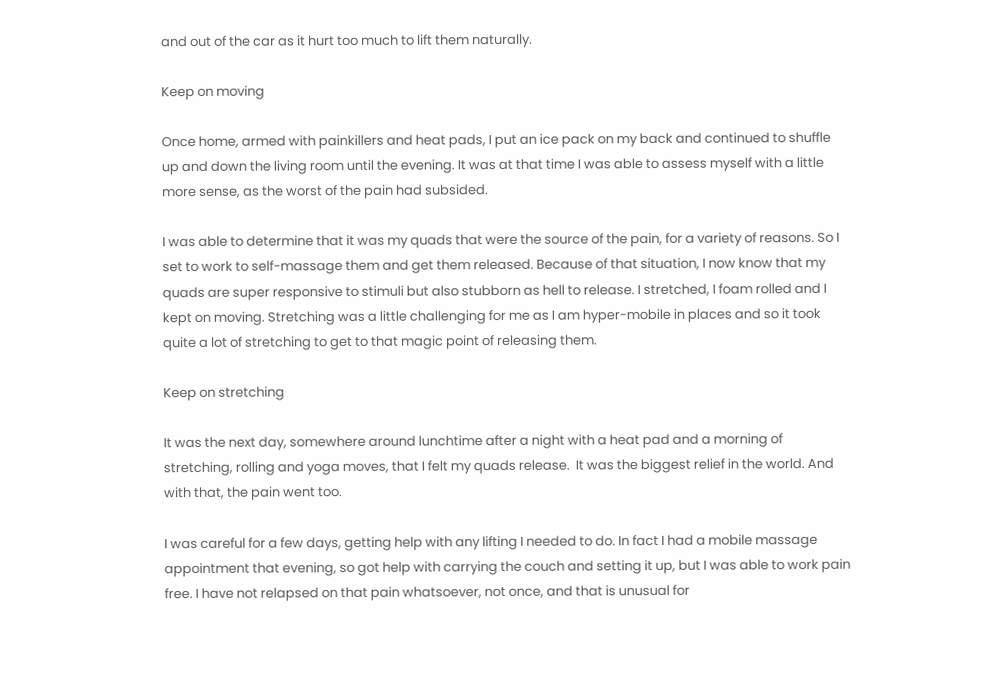and out of the car as it hurt too much to lift them naturally.

Keep on moving

Once home, armed with painkillers and heat pads, I put an ice pack on my back and continued to shuffle up and down the living room until the evening. It was at that time I was able to assess myself with a little more sense, as the worst of the pain had subsided.

I was able to determine that it was my quads that were the source of the pain, for a variety of reasons. So I set to work to self-massage them and get them released. Because of that situation, I now know that my quads are super responsive to stimuli but also stubborn as hell to release. I stretched, I foam rolled and I kept on moving. Stretching was a little challenging for me as I am hyper-mobile in places and so it took quite a lot of stretching to get to that magic point of releasing them.

Keep on stretching

It was the next day, somewhere around lunchtime after a night with a heat pad and a morning of stretching, rolling and yoga moves, that I felt my quads release.  It was the biggest relief in the world. And with that, the pain went too.

I was careful for a few days, getting help with any lifting I needed to do. In fact I had a mobile massage appointment that evening, so got help with carrying the couch and setting it up, but I was able to work pain free. I have not relapsed on that pain whatsoever, not once, and that is unusual for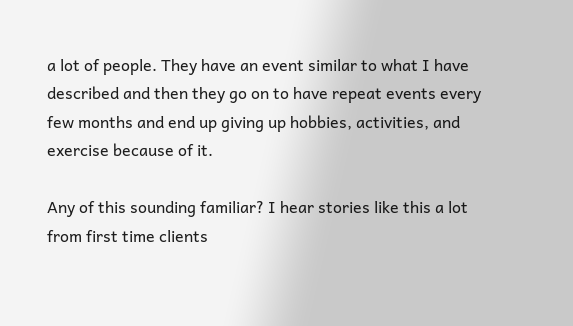a lot of people. They have an event similar to what I have described and then they go on to have repeat events every few months and end up giving up hobbies, activities, and exercise because of it.

Any of this sounding familiar? I hear stories like this a lot from first time clients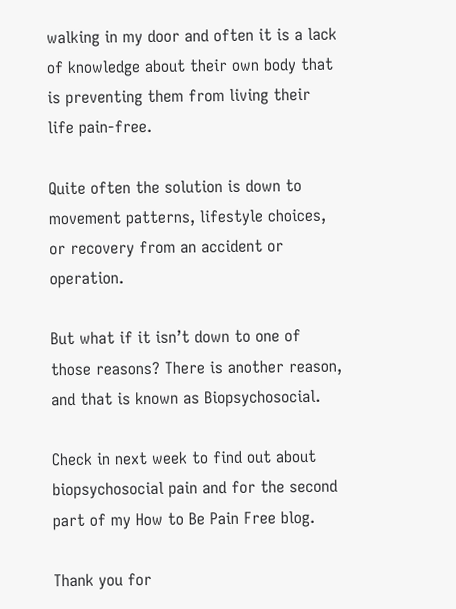walking in my door and often it is a lack of knowledge about their own body that is preventing them from living their life pain-free.

Quite often the solution is down to movement patterns, lifestyle choices, or recovery from an accident or operation.

But what if it isn’t down to one of those reasons? There is another reason, and that is known as Biopsychosocial.

Check in next week to find out about biopsychosocial pain and for the second part of my How to Be Pain Free blog.

Thank you for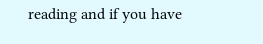reading and if you have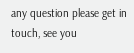any question please get in touch, see you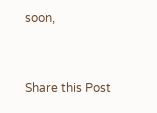soon,


Share this Post